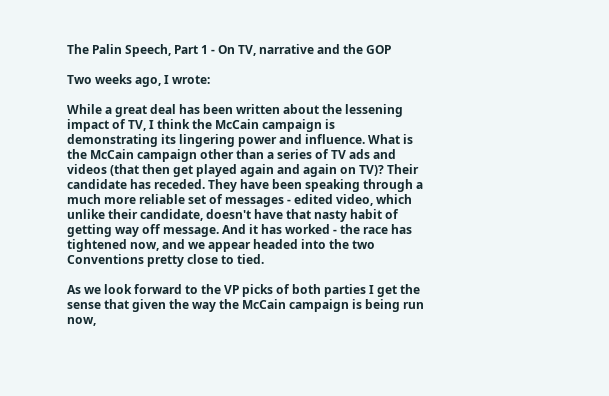The Palin Speech, Part 1 - On TV, narrative and the GOP

Two weeks ago, I wrote:

While a great deal has been written about the lessening impact of TV, I think the McCain campaign is demonstrating its lingering power and influence. What is the McCain campaign other than a series of TV ads and videos (that then get played again and again on TV)? Their candidate has receded. They have been speaking through a much more reliable set of messages - edited video, which unlike their candidate, doesn't have that nasty habit of getting way off message. And it has worked - the race has tightened now, and we appear headed into the two Conventions pretty close to tied.

As we look forward to the VP picks of both parties I get the sense that given the way the McCain campaign is being run now,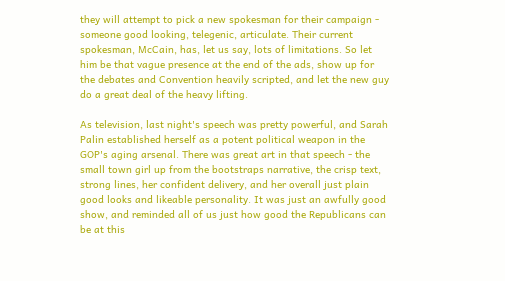they will attempt to pick a new spokesman for their campaign - someone good looking, telegenic, articulate. Their current spokesman, McCain, has, let us say, lots of limitations. So let him be that vague presence at the end of the ads, show up for the debates and Convention heavily scripted, and let the new guy do a great deal of the heavy lifting.

As television, last night's speech was pretty powerful, and Sarah Palin established herself as a potent political weapon in the GOP's aging arsenal. There was great art in that speech - the small town girl up from the bootstraps narrative, the crisp text, strong lines, her confident delivery, and her overall just plain good looks and likeable personality. It was just an awfully good show, and reminded all of us just how good the Republicans can be at this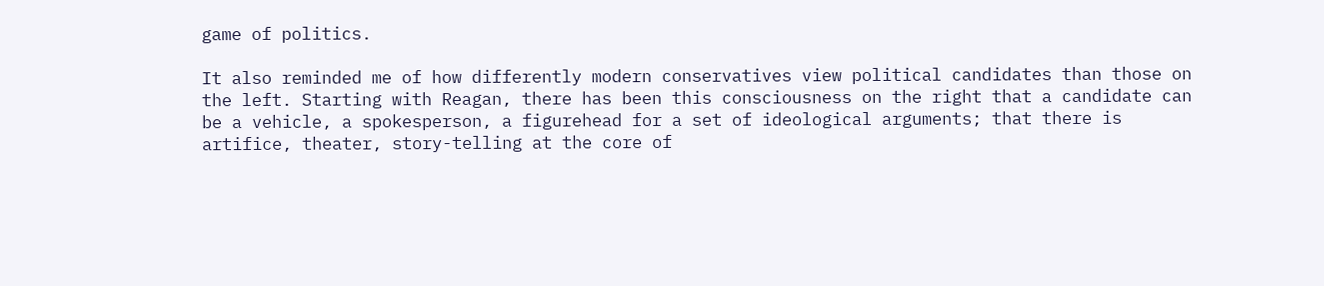game of politics.

It also reminded me of how differently modern conservatives view political candidates than those on the left. Starting with Reagan, there has been this consciousness on the right that a candidate can be a vehicle, a spokesperson, a figurehead for a set of ideological arguments; that there is artifice, theater, story-telling at the core of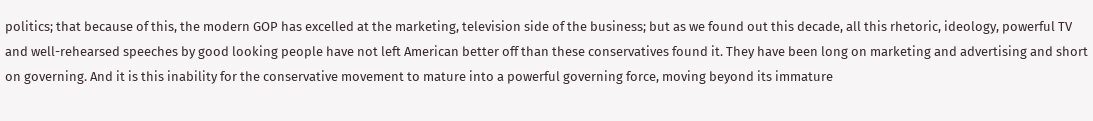politics; that because of this, the modern GOP has excelled at the marketing, television side of the business; but as we found out this decade, all this rhetoric, ideology, powerful TV and well-rehearsed speeches by good looking people have not left American better off than these conservatives found it. They have been long on marketing and advertising and short on governing. And it is this inability for the conservative movement to mature into a powerful governing force, moving beyond its immature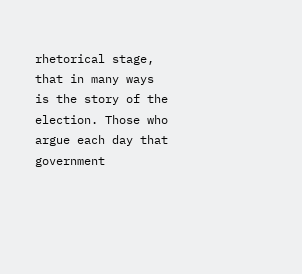rhetorical stage, that in many ways is the story of the election. Those who argue each day that government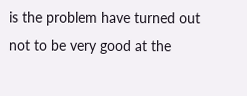is the problem have turned out not to be very good at the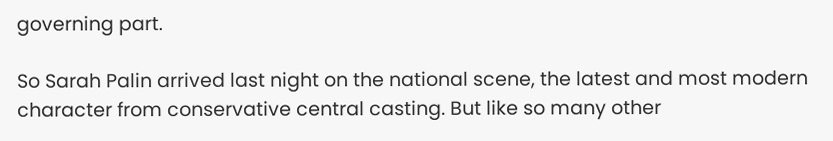governing part.

So Sarah Palin arrived last night on the national scene, the latest and most modern character from conservative central casting. But like so many other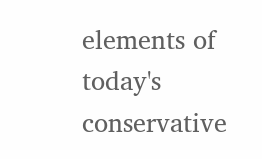elements of today's conservative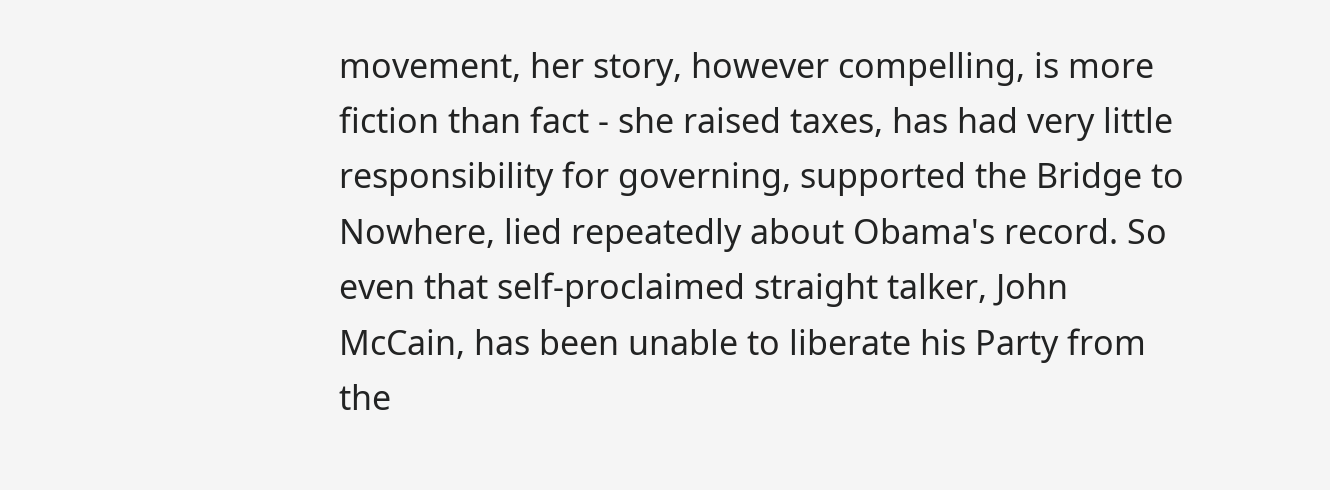movement, her story, however compelling, is more fiction than fact - she raised taxes, has had very little responsibility for governing, supported the Bridge to Nowhere, lied repeatedly about Obama's record. So even that self-proclaimed straight talker, John McCain, has been unable to liberate his Party from the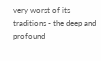very worst of its traditions - the deep and profound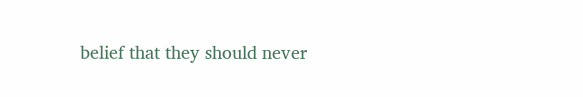belief that they should never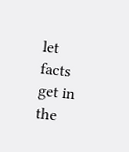let facts get in the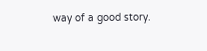way of a good story.